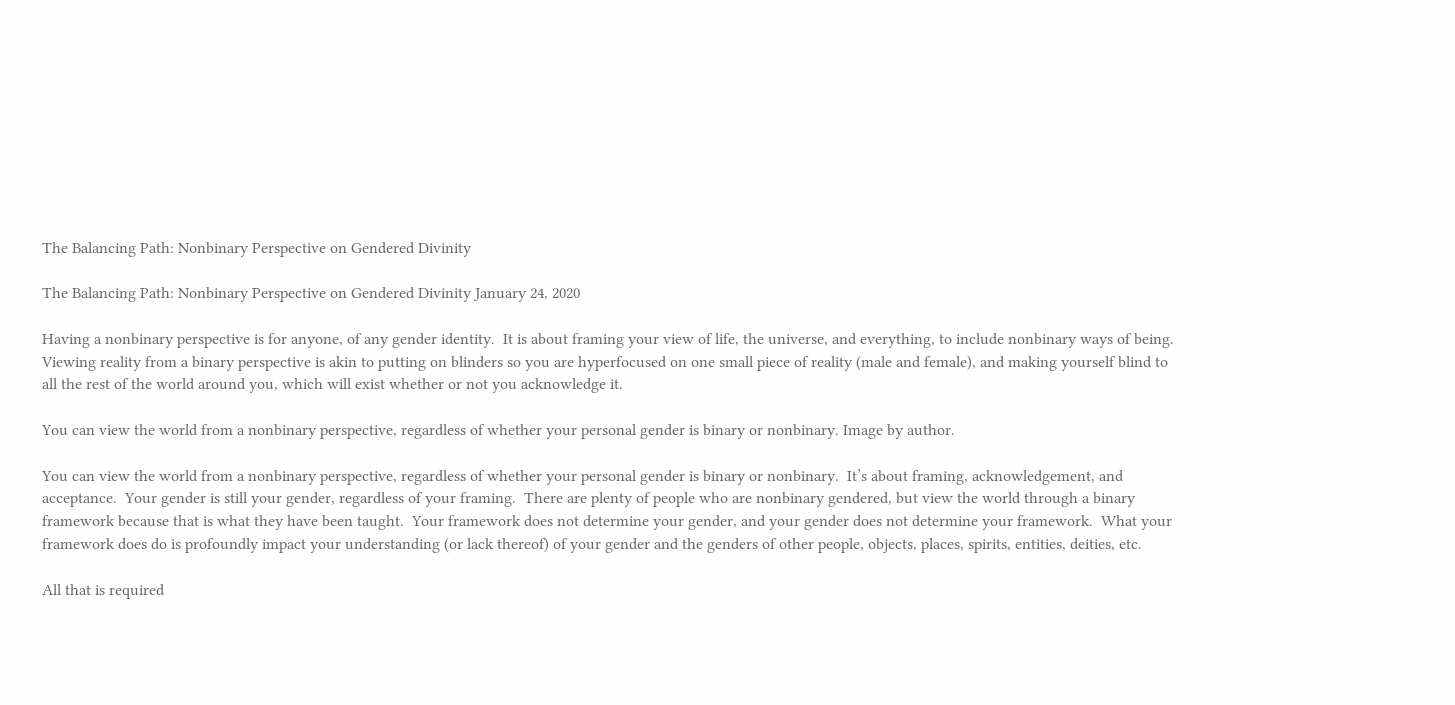The Balancing Path: Nonbinary Perspective on Gendered Divinity

The Balancing Path: Nonbinary Perspective on Gendered Divinity January 24, 2020

Having a nonbinary perspective is for anyone, of any gender identity.  It is about framing your view of life, the universe, and everything, to include nonbinary ways of being.  Viewing reality from a binary perspective is akin to putting on blinders so you are hyperfocused on one small piece of reality (male and female), and making yourself blind to all the rest of the world around you, which will exist whether or not you acknowledge it.

You can view the world from a nonbinary perspective, regardless of whether your personal gender is binary or nonbinary. Image by author.

You can view the world from a nonbinary perspective, regardless of whether your personal gender is binary or nonbinary.  It’s about framing, acknowledgement, and acceptance.  Your gender is still your gender, regardless of your framing.  There are plenty of people who are nonbinary gendered, but view the world through a binary framework because that is what they have been taught.  Your framework does not determine your gender, and your gender does not determine your framework.  What your framework does do is profoundly impact your understanding (or lack thereof) of your gender and the genders of other people, objects, places, spirits, entities, deities, etc.

All that is required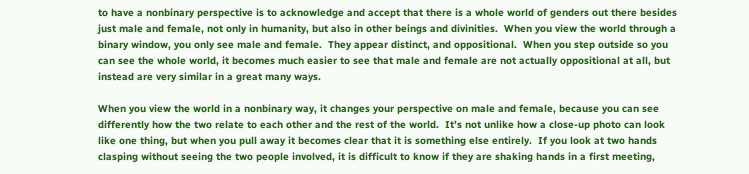to have a nonbinary perspective is to acknowledge and accept that there is a whole world of genders out there besides just male and female, not only in humanity, but also in other beings and divinities.  When you view the world through a binary window, you only see male and female.  They appear distinct, and oppositional.  When you step outside so you can see the whole world, it becomes much easier to see that male and female are not actually oppositional at all, but instead are very similar in a great many ways.

When you view the world in a nonbinary way, it changes your perspective on male and female, because you can see differently how the two relate to each other and the rest of the world.  It’s not unlike how a close-up photo can look like one thing, but when you pull away it becomes clear that it is something else entirely.  If you look at two hands clasping without seeing the two people involved, it is difficult to know if they are shaking hands in a first meeting,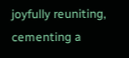joyfully reuniting, cementing a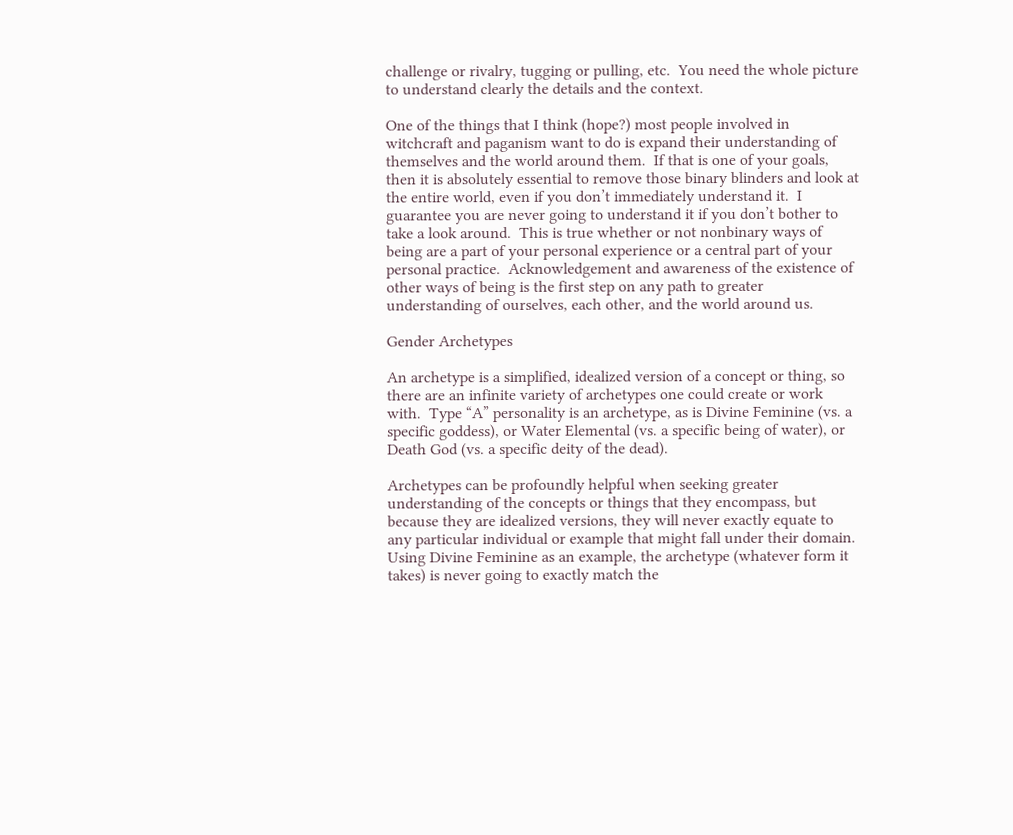challenge or rivalry, tugging or pulling, etc.  You need the whole picture to understand clearly the details and the context.

One of the things that I think (hope?) most people involved in witchcraft and paganism want to do is expand their understanding of themselves and the world around them.  If that is one of your goals, then it is absolutely essential to remove those binary blinders and look at the entire world, even if you don’t immediately understand it.  I guarantee you are never going to understand it if you don’t bother to take a look around.  This is true whether or not nonbinary ways of being are a part of your personal experience or a central part of your personal practice.  Acknowledgement and awareness of the existence of other ways of being is the first step on any path to greater understanding of ourselves, each other, and the world around us.

Gender Archetypes

An archetype is a simplified, idealized version of a concept or thing, so there are an infinite variety of archetypes one could create or work with.  Type “A” personality is an archetype, as is Divine Feminine (vs. a specific goddess), or Water Elemental (vs. a specific being of water), or Death God (vs. a specific deity of the dead).

Archetypes can be profoundly helpful when seeking greater understanding of the concepts or things that they encompass, but because they are idealized versions, they will never exactly equate to any particular individual or example that might fall under their domain.  Using Divine Feminine as an example, the archetype (whatever form it takes) is never going to exactly match the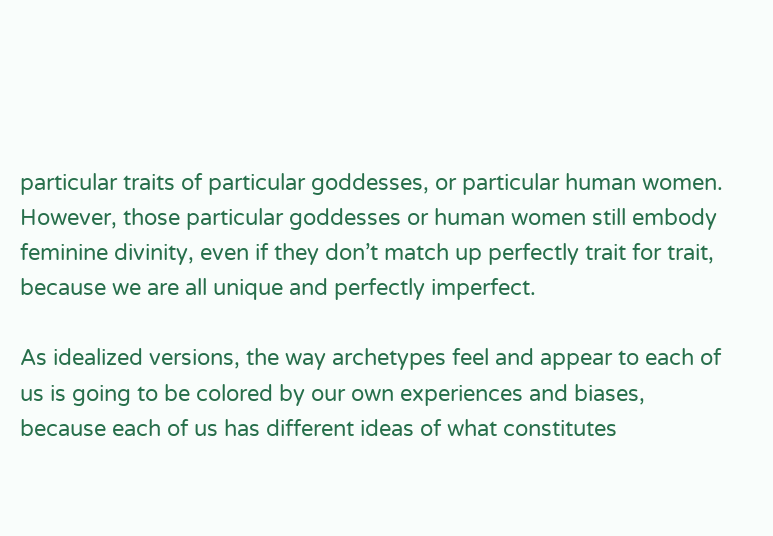particular traits of particular goddesses, or particular human women.  However, those particular goddesses or human women still embody feminine divinity, even if they don’t match up perfectly trait for trait, because we are all unique and perfectly imperfect.

As idealized versions, the way archetypes feel and appear to each of us is going to be colored by our own experiences and biases, because each of us has different ideas of what constitutes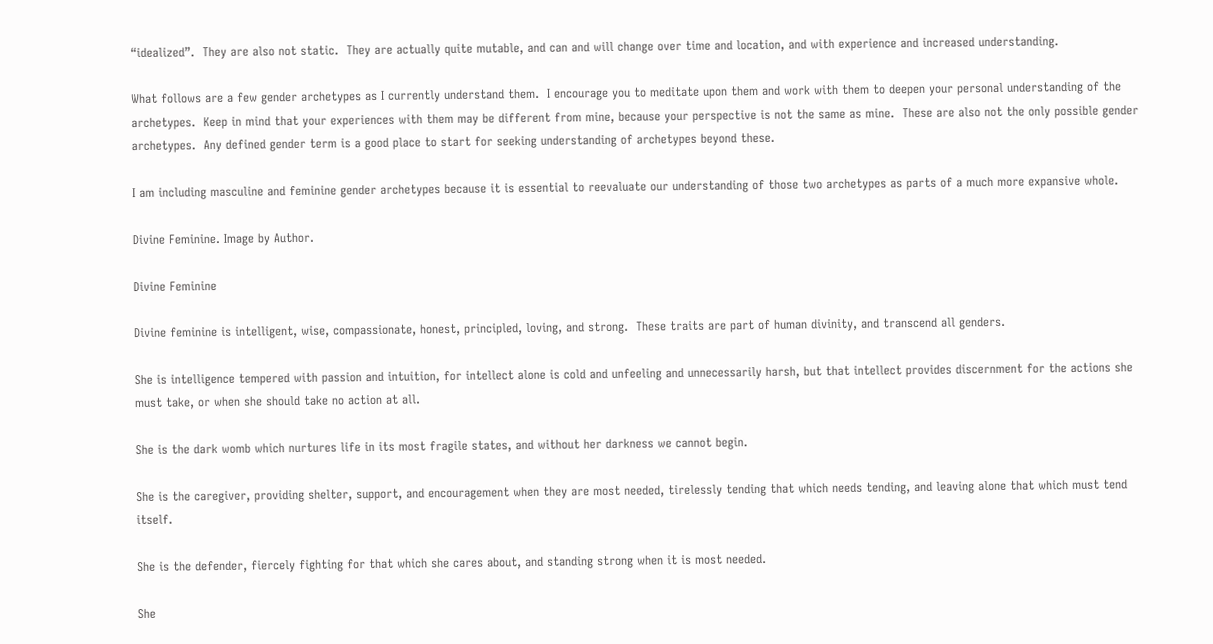“idealized”.  They are also not static.  They are actually quite mutable, and can and will change over time and location, and with experience and increased understanding.

What follows are a few gender archetypes as I currently understand them.  I encourage you to meditate upon them and work with them to deepen your personal understanding of the archetypes.  Keep in mind that your experiences with them may be different from mine, because your perspective is not the same as mine.  These are also not the only possible gender archetypes.  Any defined gender term is a good place to start for seeking understanding of archetypes beyond these.

I am including masculine and feminine gender archetypes because it is essential to reevaluate our understanding of those two archetypes as parts of a much more expansive whole.

Divine Feminine. Image by Author.

Divine Feminine

Divine feminine is intelligent, wise, compassionate, honest, principled, loving, and strong.  These traits are part of human divinity, and transcend all genders.

She is intelligence tempered with passion and intuition, for intellect alone is cold and unfeeling and unnecessarily harsh, but that intellect provides discernment for the actions she must take, or when she should take no action at all.

She is the dark womb which nurtures life in its most fragile states, and without her darkness we cannot begin.

She is the caregiver, providing shelter, support, and encouragement when they are most needed, tirelessly tending that which needs tending, and leaving alone that which must tend itself.

She is the defender, fiercely fighting for that which she cares about, and standing strong when it is most needed.

She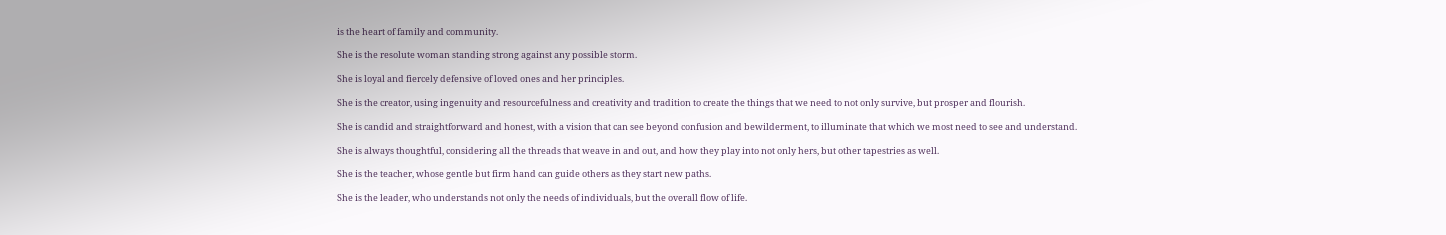is the heart of family and community.

She is the resolute woman standing strong against any possible storm.

She is loyal and fiercely defensive of loved ones and her principles.

She is the creator, using ingenuity and resourcefulness and creativity and tradition to create the things that we need to not only survive, but prosper and flourish.

She is candid and straightforward and honest, with a vision that can see beyond confusion and bewilderment, to illuminate that which we most need to see and understand.

She is always thoughtful, considering all the threads that weave in and out, and how they play into not only hers, but other tapestries as well.

She is the teacher, whose gentle but firm hand can guide others as they start new paths.

She is the leader, who understands not only the needs of individuals, but the overall flow of life.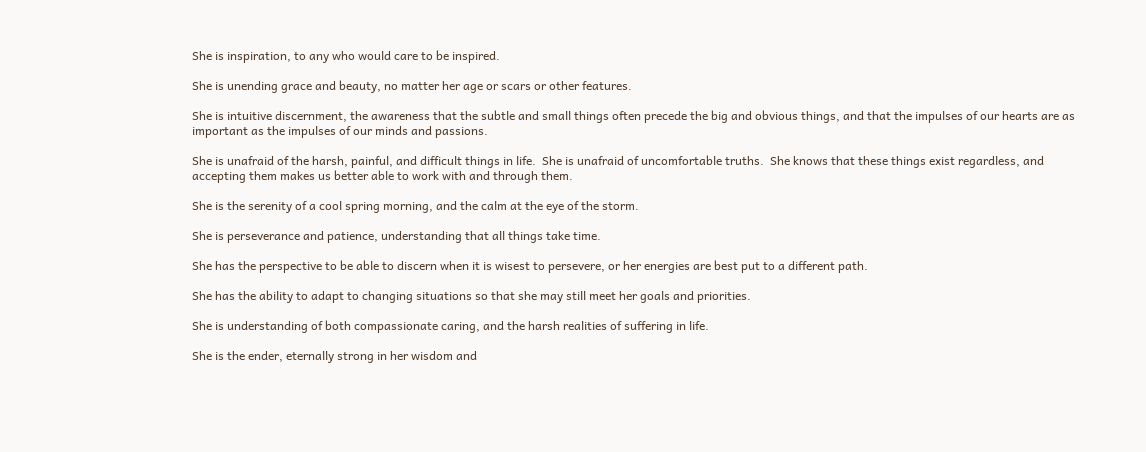She is inspiration, to any who would care to be inspired.

She is unending grace and beauty, no matter her age or scars or other features.

She is intuitive discernment, the awareness that the subtle and small things often precede the big and obvious things, and that the impulses of our hearts are as important as the impulses of our minds and passions.

She is unafraid of the harsh, painful, and difficult things in life.  She is unafraid of uncomfortable truths.  She knows that these things exist regardless, and accepting them makes us better able to work with and through them.

She is the serenity of a cool spring morning, and the calm at the eye of the storm.

She is perseverance and patience, understanding that all things take time.

She has the perspective to be able to discern when it is wisest to persevere, or her energies are best put to a different path.

She has the ability to adapt to changing situations so that she may still meet her goals and priorities.

She is understanding of both compassionate caring, and the harsh realities of suffering in life.

She is the ender, eternally strong in her wisdom and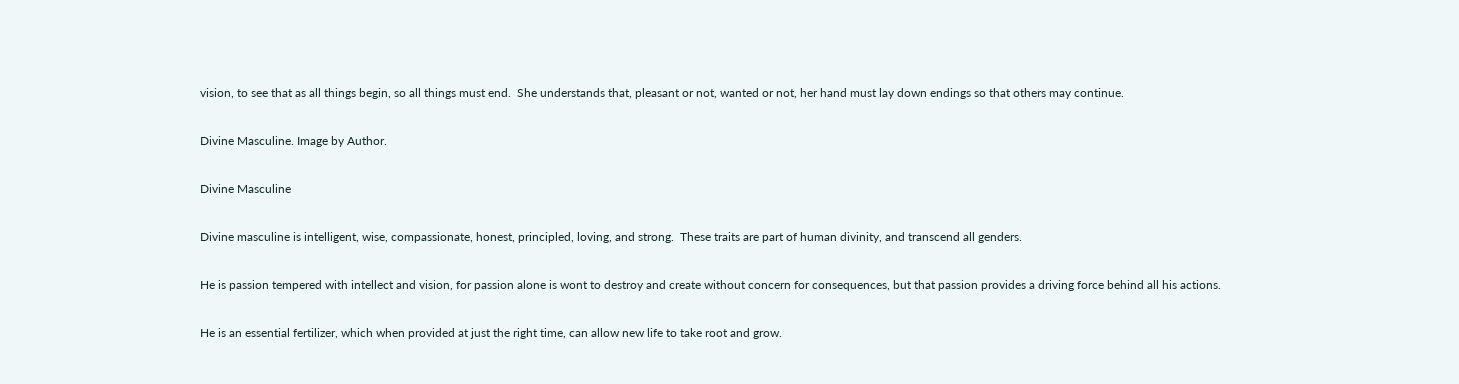vision, to see that as all things begin, so all things must end.  She understands that, pleasant or not, wanted or not, her hand must lay down endings so that others may continue.

Divine Masculine. Image by Author.

Divine Masculine

Divine masculine is intelligent, wise, compassionate, honest, principled, loving, and strong.  These traits are part of human divinity, and transcend all genders.

He is passion tempered with intellect and vision, for passion alone is wont to destroy and create without concern for consequences, but that passion provides a driving force behind all his actions.

He is an essential fertilizer, which when provided at just the right time, can allow new life to take root and grow.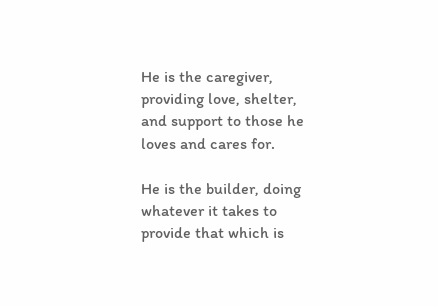He is the caregiver, providing love, shelter, and support to those he loves and cares for.

He is the builder, doing whatever it takes to provide that which is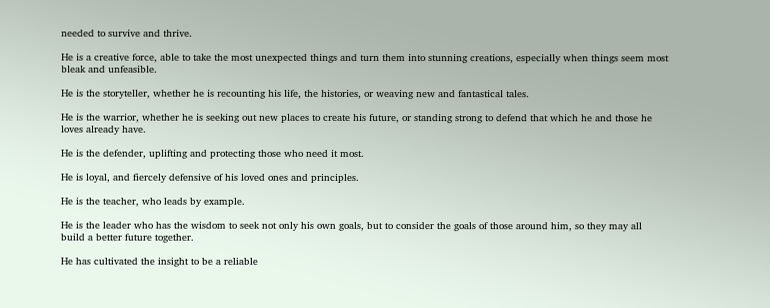needed to survive and thrive.

He is a creative force, able to take the most unexpected things and turn them into stunning creations, especially when things seem most bleak and unfeasible.

He is the storyteller, whether he is recounting his life, the histories, or weaving new and fantastical tales.

He is the warrior, whether he is seeking out new places to create his future, or standing strong to defend that which he and those he loves already have.

He is the defender, uplifting and protecting those who need it most.

He is loyal, and fiercely defensive of his loved ones and principles.

He is the teacher, who leads by example.

He is the leader who has the wisdom to seek not only his own goals, but to consider the goals of those around him, so they may all build a better future together.

He has cultivated the insight to be a reliable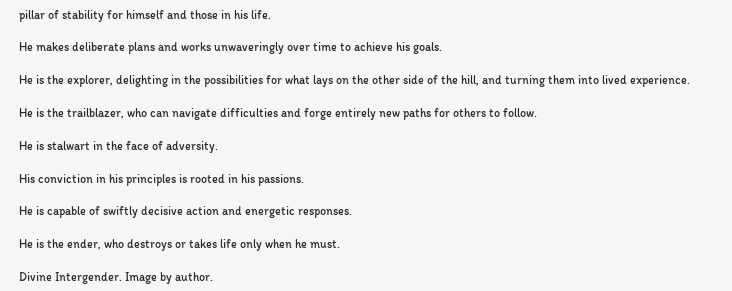pillar of stability for himself and those in his life.

He makes deliberate plans and works unwaveringly over time to achieve his goals.

He is the explorer, delighting in the possibilities for what lays on the other side of the hill, and turning them into lived experience.

He is the trailblazer, who can navigate difficulties and forge entirely new paths for others to follow.

He is stalwart in the face of adversity.

His conviction in his principles is rooted in his passions.

He is capable of swiftly decisive action and energetic responses.

He is the ender, who destroys or takes life only when he must.

Divine Intergender. Image by author.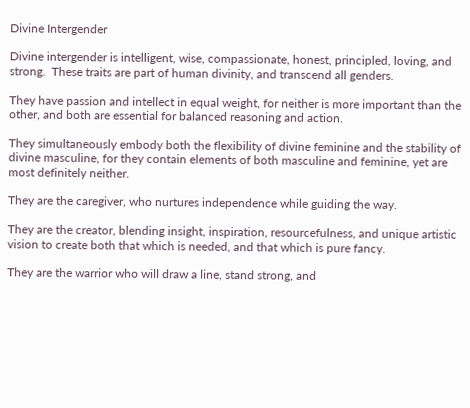Divine Intergender

Divine intergender is intelligent, wise, compassionate, honest, principled, loving, and strong.  These traits are part of human divinity, and transcend all genders.

They have passion and intellect in equal weight, for neither is more important than the other, and both are essential for balanced reasoning and action.

They simultaneously embody both the flexibility of divine feminine and the stability of divine masculine, for they contain elements of both masculine and feminine, yet are most definitely neither.

They are the caregiver, who nurtures independence while guiding the way.

They are the creator, blending insight, inspiration, resourcefulness, and unique artistic vision to create both that which is needed, and that which is pure fancy.

They are the warrior who will draw a line, stand strong, and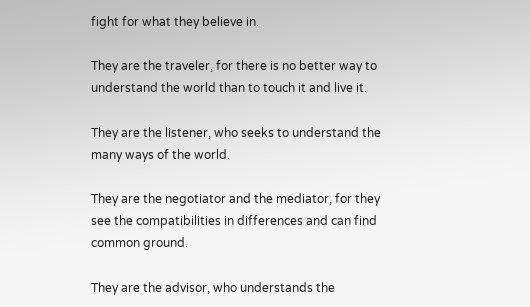fight for what they believe in.

They are the traveler, for there is no better way to understand the world than to touch it and live it.

They are the listener, who seeks to understand the many ways of the world.

They are the negotiator and the mediator, for they see the compatibilities in differences and can find common ground.

They are the advisor, who understands the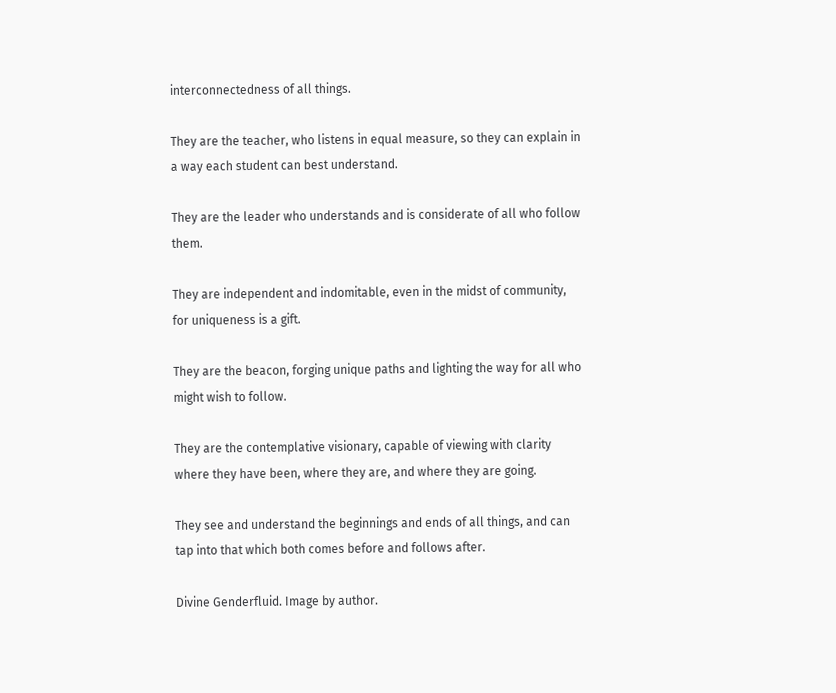interconnectedness of all things.

They are the teacher, who listens in equal measure, so they can explain in a way each student can best understand.

They are the leader who understands and is considerate of all who follow them.

They are independent and indomitable, even in the midst of community, for uniqueness is a gift.

They are the beacon, forging unique paths and lighting the way for all who might wish to follow.

They are the contemplative visionary, capable of viewing with clarity where they have been, where they are, and where they are going.

They see and understand the beginnings and ends of all things, and can tap into that which both comes before and follows after.

Divine Genderfluid. Image by author.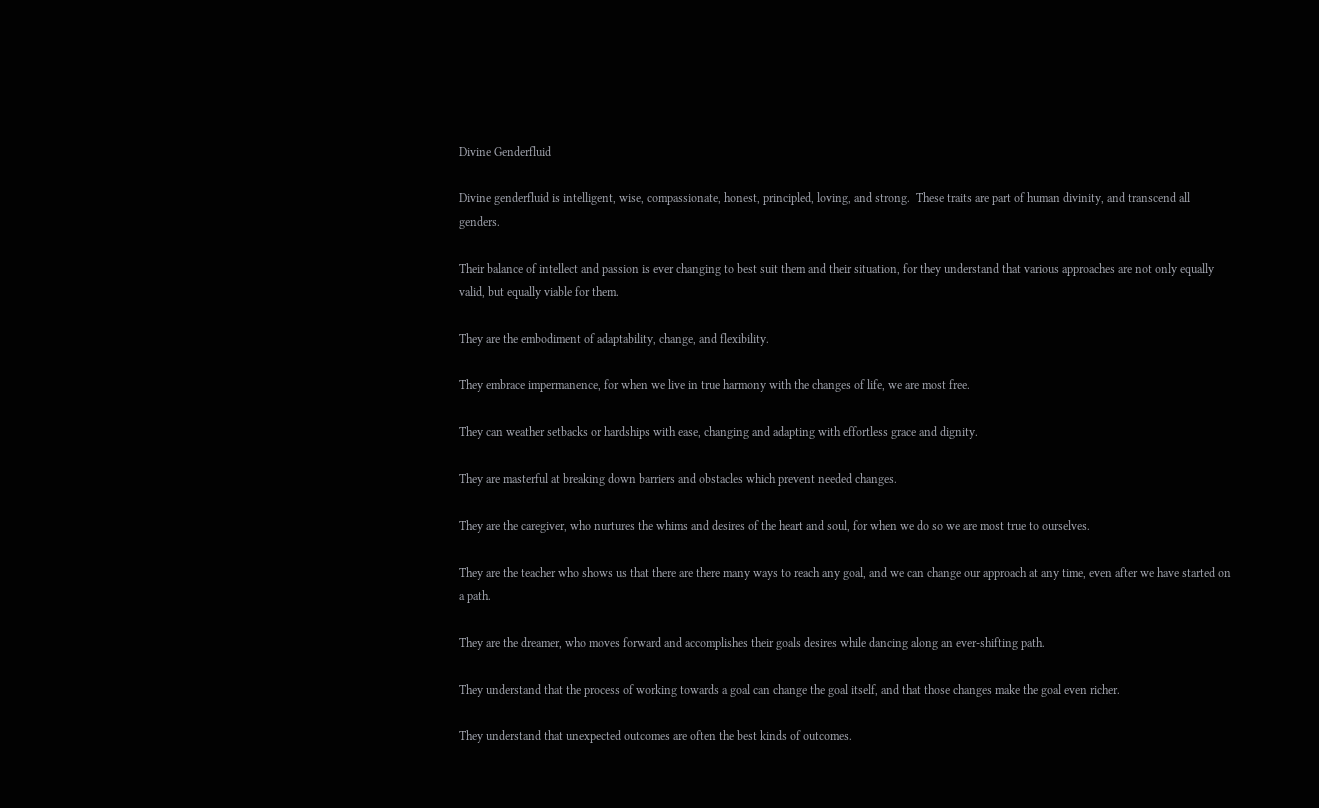Divine Genderfluid

Divine genderfluid is intelligent, wise, compassionate, honest, principled, loving, and strong.  These traits are part of human divinity, and transcend all genders.

Their balance of intellect and passion is ever changing to best suit them and their situation, for they understand that various approaches are not only equally valid, but equally viable for them.

They are the embodiment of adaptability, change, and flexibility.

They embrace impermanence, for when we live in true harmony with the changes of life, we are most free.

They can weather setbacks or hardships with ease, changing and adapting with effortless grace and dignity.

They are masterful at breaking down barriers and obstacles which prevent needed changes.

They are the caregiver, who nurtures the whims and desires of the heart and soul, for when we do so we are most true to ourselves.

They are the teacher who shows us that there are there many ways to reach any goal, and we can change our approach at any time, even after we have started on a path.

They are the dreamer, who moves forward and accomplishes their goals desires while dancing along an ever-shifting path.

They understand that the process of working towards a goal can change the goal itself, and that those changes make the goal even richer.

They understand that unexpected outcomes are often the best kinds of outcomes.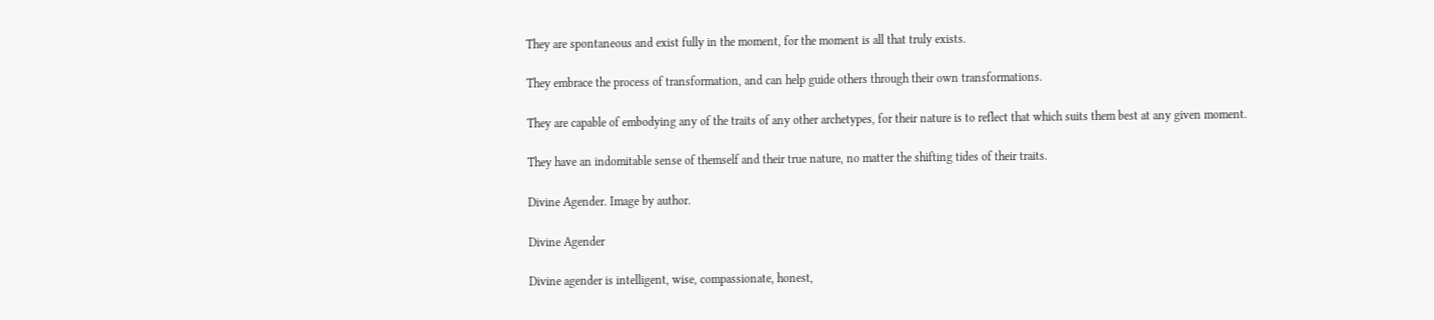They are spontaneous and exist fully in the moment, for the moment is all that truly exists.

They embrace the process of transformation, and can help guide others through their own transformations.

They are capable of embodying any of the traits of any other archetypes, for their nature is to reflect that which suits them best at any given moment.

They have an indomitable sense of themself and their true nature, no matter the shifting tides of their traits.

Divine Agender. Image by author.

Divine Agender

Divine agender is intelligent, wise, compassionate, honest,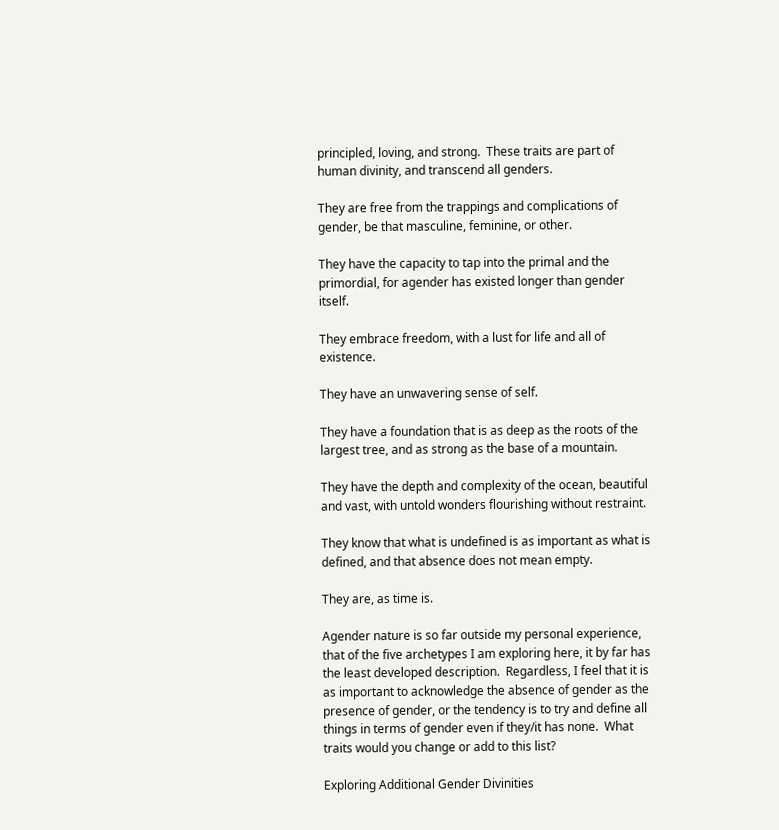principled, loving, and strong.  These traits are part of human divinity, and transcend all genders.

They are free from the trappings and complications of gender, be that masculine, feminine, or other.

They have the capacity to tap into the primal and the primordial, for agender has existed longer than gender itself.

They embrace freedom, with a lust for life and all of existence.

They have an unwavering sense of self.

They have a foundation that is as deep as the roots of the largest tree, and as strong as the base of a mountain.

They have the depth and complexity of the ocean, beautiful and vast, with untold wonders flourishing without restraint.

They know that what is undefined is as important as what is defined, and that absence does not mean empty.

They are, as time is.

Agender nature is so far outside my personal experience, that of the five archetypes I am exploring here, it by far has the least developed description.  Regardless, I feel that it is as important to acknowledge the absence of gender as the presence of gender, or the tendency is to try and define all things in terms of gender even if they/it has none.  What traits would you change or add to this list?

Exploring Additional Gender Divinities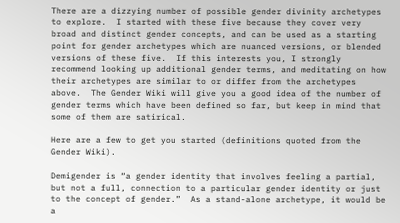There are a dizzying number of possible gender divinity archetypes to explore.  I started with these five because they cover very broad and distinct gender concepts, and can be used as a starting point for gender archetypes which are nuanced versions, or blended versions of these five.  If this interests you, I strongly recommend looking up additional gender terms, and meditating on how their archetypes are similar to or differ from the archetypes above.  The Gender Wiki will give you a good idea of the number of gender terms which have been defined so far, but keep in mind that some of them are satirical.

Here are a few to get you started (definitions quoted from the Gender Wiki).

Demigender is “a gender identity that involves feeling a partial, but not a full, connection to a particular gender identity or just to the concept of gender.”  As a stand-alone archetype, it would be a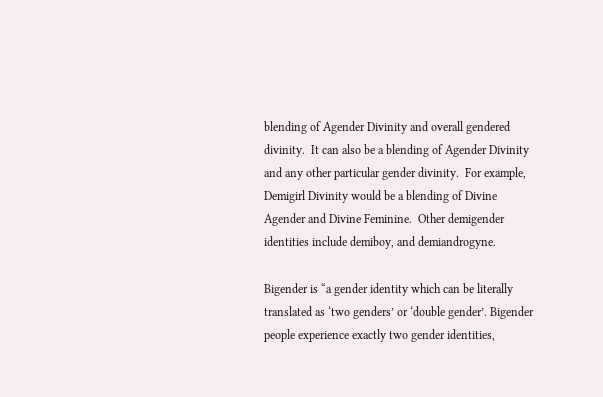blending of Agender Divinity and overall gendered divinity.  It can also be a blending of Agender Divinity and any other particular gender divinity.  For example, Demigirl Divinity would be a blending of Divine Agender and Divine Feminine.  Other demigender identities include demiboy, and demiandrogyne.

Bigender is “a gender identity which can be literally translated as ‘two genders’ or ‘double gender’. Bigender people experience exactly two gender identities,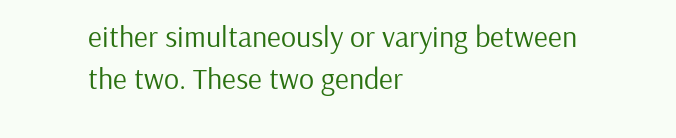either simultaneously or varying between the two. These two gender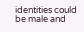identities could be male and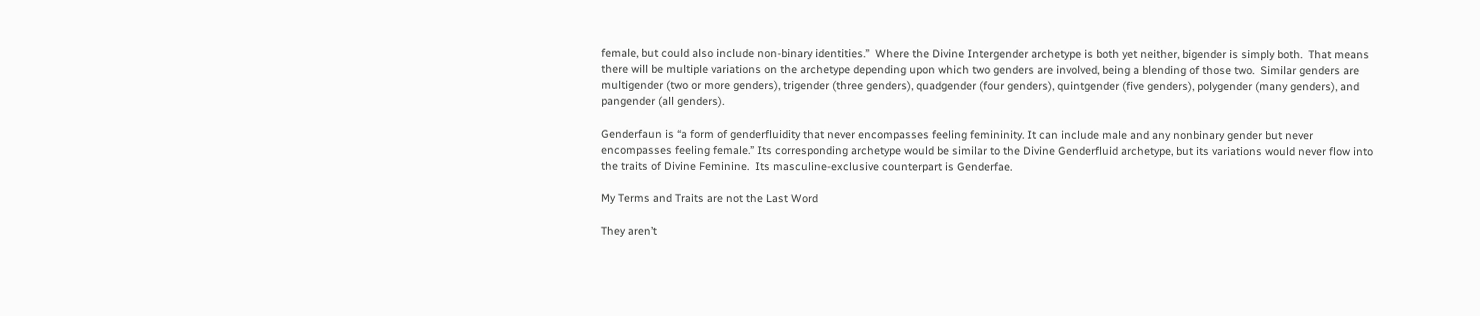female, but could also include non-binary identities.”  Where the Divine Intergender archetype is both yet neither, bigender is simply both.  That means there will be multiple variations on the archetype depending upon which two genders are involved, being a blending of those two.  Similar genders are multigender (two or more genders), trigender (three genders), quadgender (four genders), quintgender (five genders), polygender (many genders), and pangender (all genders).

Genderfaun is “a form of genderfluidity that never encompasses feeling femininity. It can include male and any nonbinary gender but never encompasses feeling female.” Its corresponding archetype would be similar to the Divine Genderfluid archetype, but its variations would never flow into the traits of Divine Feminine.  Its masculine-exclusive counterpart is Genderfae.

My Terms and Traits are not the Last Word

They aren’t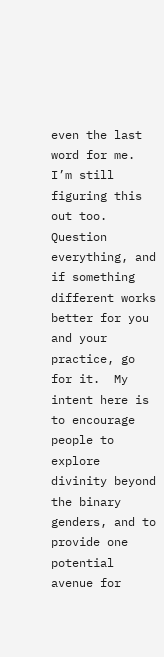even the last word for me.  I’m still figuring this out too.  Question everything, and if something different works better for you and your practice, go for it.  My intent here is to encourage people to explore divinity beyond the binary genders, and to provide one potential avenue for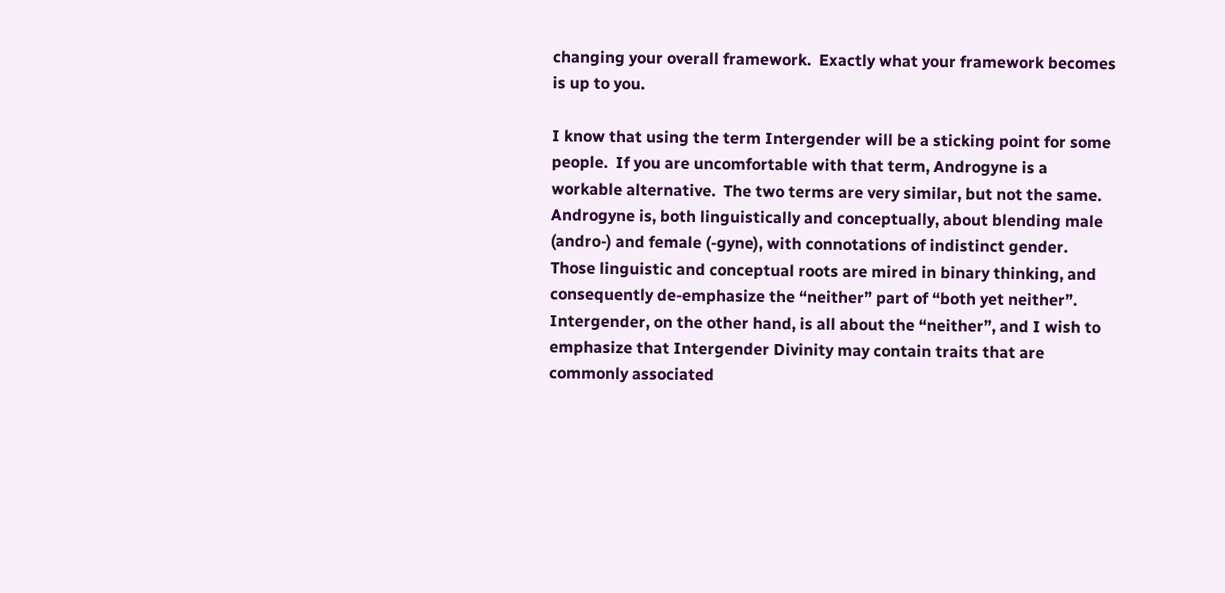changing your overall framework.  Exactly what your framework becomes is up to you.

I know that using the term Intergender will be a sticking point for some people.  If you are uncomfortable with that term, Androgyne is a workable alternative.  The two terms are very similar, but not the same.  Androgyne is, both linguistically and conceptually, about blending male (andro-) and female (-gyne), with connotations of indistinct gender.  Those linguistic and conceptual roots are mired in binary thinking, and consequently de-emphasize the “neither” part of “both yet neither”.  Intergender, on the other hand, is all about the “neither”, and I wish to emphasize that Intergender Divinity may contain traits that are commonly associated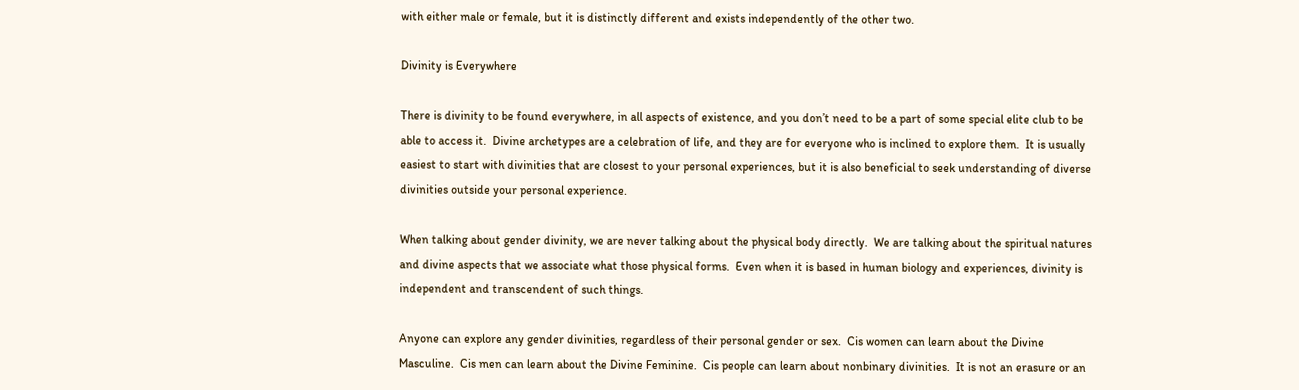with either male or female, but it is distinctly different and exists independently of the other two.

Divinity is Everywhere

There is divinity to be found everywhere, in all aspects of existence, and you don’t need to be a part of some special elite club to be able to access it.  Divine archetypes are a celebration of life, and they are for everyone who is inclined to explore them.  It is usually easiest to start with divinities that are closest to your personal experiences, but it is also beneficial to seek understanding of diverse divinities outside your personal experience.

When talking about gender divinity, we are never talking about the physical body directly.  We are talking about the spiritual natures and divine aspects that we associate what those physical forms.  Even when it is based in human biology and experiences, divinity is independent and transcendent of such things.

Anyone can explore any gender divinities, regardless of their personal gender or sex.  Cis women can learn about the Divine Masculine.  Cis men can learn about the Divine Feminine.  Cis people can learn about nonbinary divinities.  It is not an erasure or an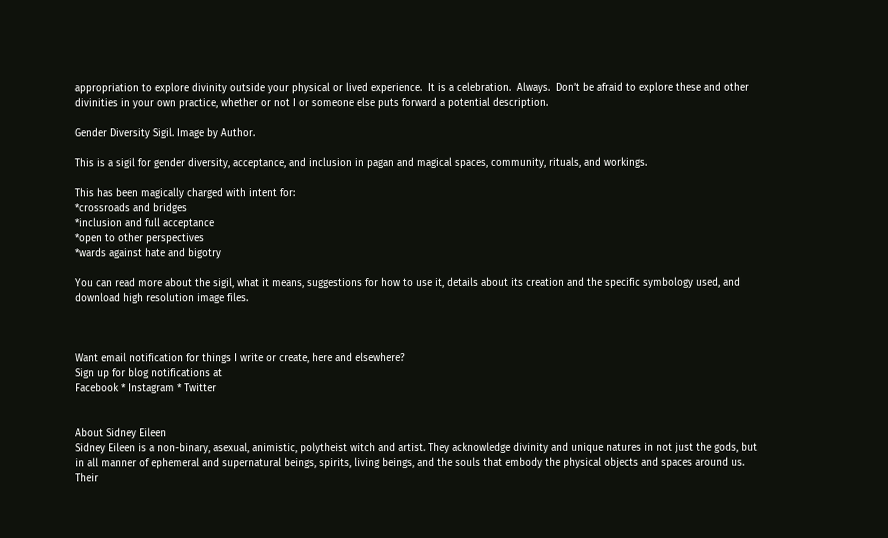appropriation to explore divinity outside your physical or lived experience.  It is a celebration.  Always.  Don’t be afraid to explore these and other divinities in your own practice, whether or not I or someone else puts forward a potential description.

Gender Diversity Sigil. Image by Author.

This is a sigil for gender diversity, acceptance, and inclusion in pagan and magical spaces, community, rituals, and workings.

This has been magically charged with intent for:
*crossroads and bridges
*inclusion and full acceptance
*open to other perspectives
*wards against hate and bigotry

You can read more about the sigil, what it means, suggestions for how to use it, details about its creation and the specific symbology used, and download high resolution image files.



Want email notification for things I write or create, here and elsewhere?
Sign up for blog notifications at
Facebook * Instagram * Twitter


About Sidney Eileen
Sidney Eileen is a non-binary, asexual, animistic, polytheist witch and artist. They acknowledge divinity and unique natures in not just the gods, but in all manner of ephemeral and supernatural beings, spirits, living beings, and the souls that embody the physical objects and spaces around us. Their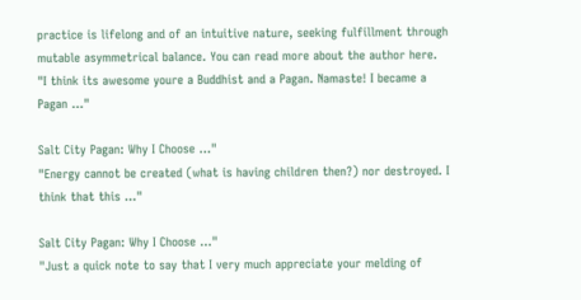practice is lifelong and of an intuitive nature, seeking fulfillment through mutable asymmetrical balance. You can read more about the author here.
"I think its awesome youre a Buddhist and a Pagan. Namaste! I became a Pagan ..."

Salt City Pagan: Why I Choose ..."
"Energy cannot be created (what is having children then?) nor destroyed. I think that this ..."

Salt City Pagan: Why I Choose ..."
"Just a quick note to say that I very much appreciate your melding of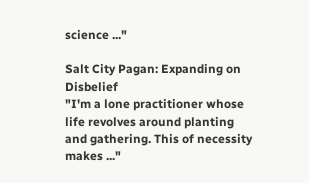science ..."

Salt City Pagan: Expanding on Disbelief
"I'm a lone practitioner whose life revolves around planting and gathering. This of necessity makes ..."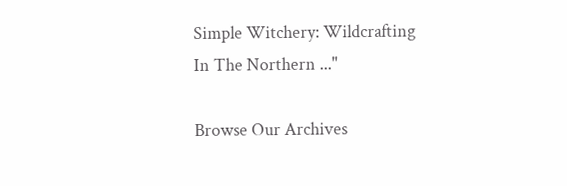Simple Witchery: Wildcrafting In The Northern ..."

Browse Our Archives